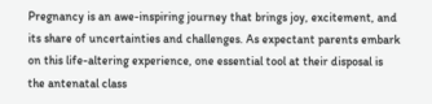Pregnancy is an awe-inspiring journey that brings joy, excitement, and its share of uncertainties and challenges. As expectant parents embark on this life-altering experience, one essential tool at their disposal is the antenatal class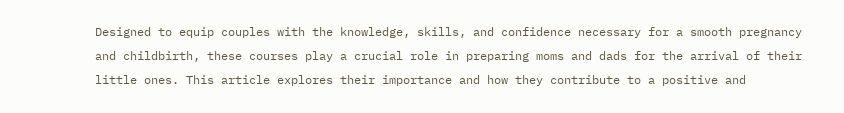Designed to equip couples with the knowledge, skills, and confidence necessary for a smooth pregnancy and childbirth, these courses play a crucial role in preparing moms and dads for the arrival of their little ones. This article explores their importance and how they contribute to a positive and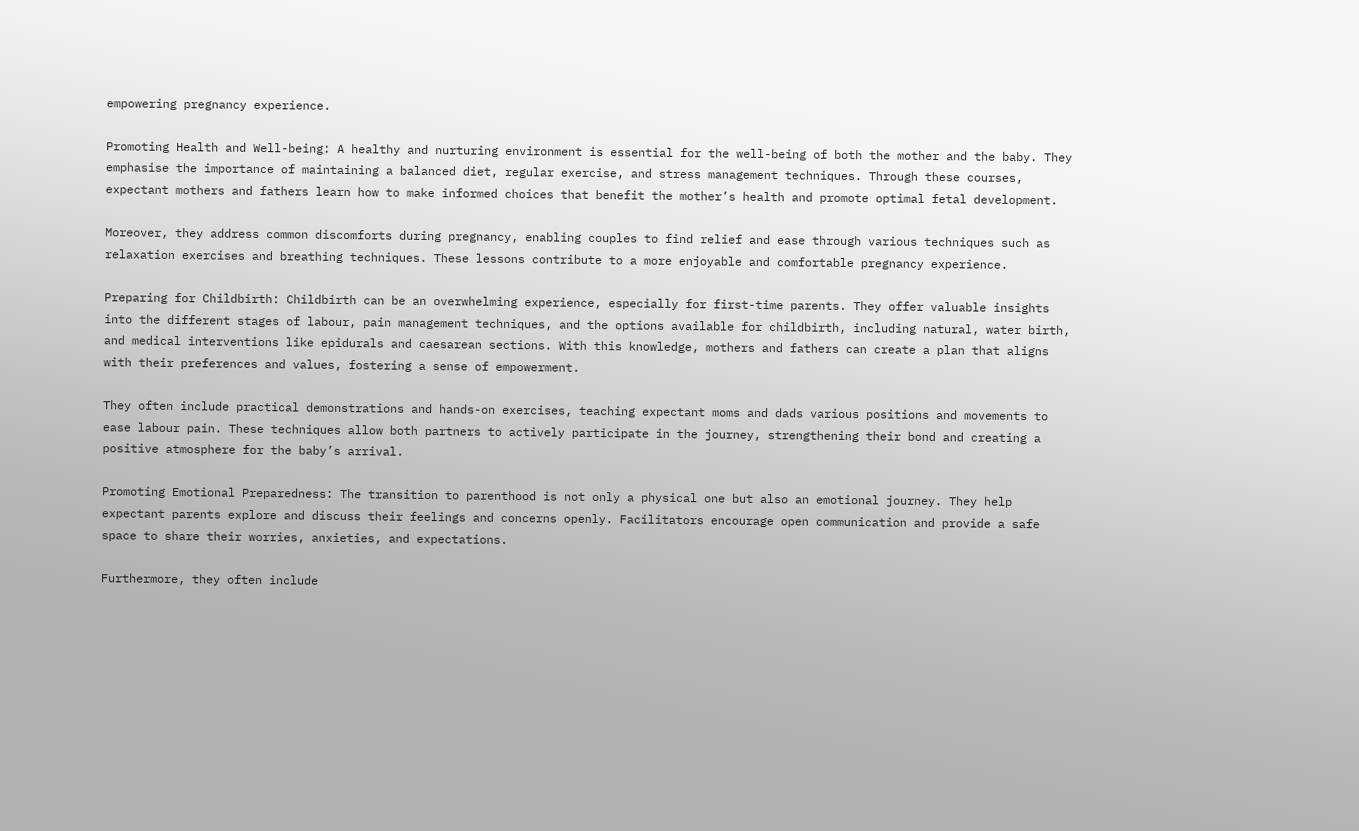empowering pregnancy experience.

Promoting Health and Well-being: A healthy and nurturing environment is essential for the well-being of both the mother and the baby. They emphasise the importance of maintaining a balanced diet, regular exercise, and stress management techniques. Through these courses, expectant mothers and fathers learn how to make informed choices that benefit the mother’s health and promote optimal fetal development.

Moreover, they address common discomforts during pregnancy, enabling couples to find relief and ease through various techniques such as relaxation exercises and breathing techniques. These lessons contribute to a more enjoyable and comfortable pregnancy experience.

Preparing for Childbirth: Childbirth can be an overwhelming experience, especially for first-time parents. They offer valuable insights into the different stages of labour, pain management techniques, and the options available for childbirth, including natural, water birth, and medical interventions like epidurals and caesarean sections. With this knowledge, mothers and fathers can create a plan that aligns with their preferences and values, fostering a sense of empowerment.

They often include practical demonstrations and hands-on exercises, teaching expectant moms and dads various positions and movements to ease labour pain. These techniques allow both partners to actively participate in the journey, strengthening their bond and creating a positive atmosphere for the baby’s arrival.

Promoting Emotional Preparedness: The transition to parenthood is not only a physical one but also an emotional journey. They help expectant parents explore and discuss their feelings and concerns openly. Facilitators encourage open communication and provide a safe space to share their worries, anxieties, and expectations.

Furthermore, they often include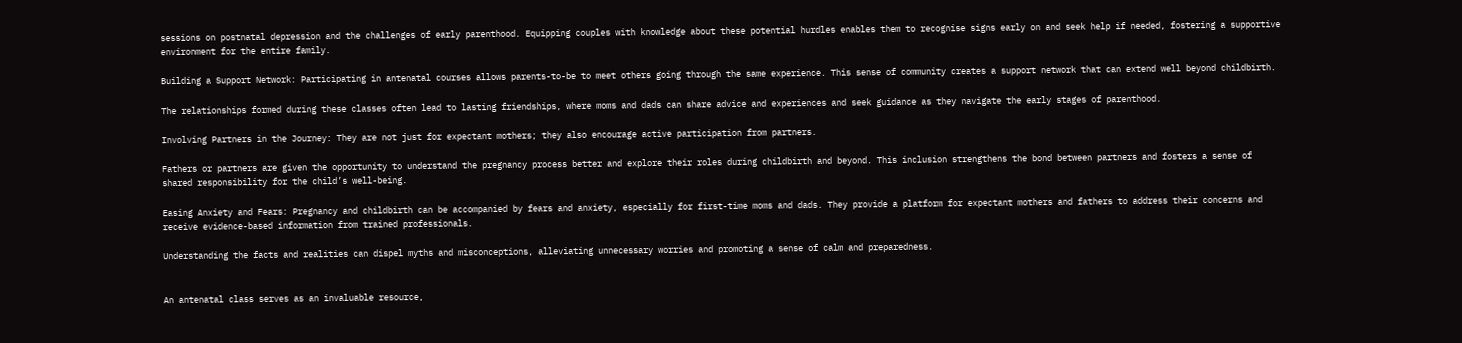sessions on postnatal depression and the challenges of early parenthood. Equipping couples with knowledge about these potential hurdles enables them to recognise signs early on and seek help if needed, fostering a supportive environment for the entire family.

Building a Support Network: Participating in antenatal courses allows parents-to-be to meet others going through the same experience. This sense of community creates a support network that can extend well beyond childbirth.

The relationships formed during these classes often lead to lasting friendships, where moms and dads can share advice and experiences and seek guidance as they navigate the early stages of parenthood.

Involving Partners in the Journey: They are not just for expectant mothers; they also encourage active participation from partners.

Fathers or partners are given the opportunity to understand the pregnancy process better and explore their roles during childbirth and beyond. This inclusion strengthens the bond between partners and fosters a sense of shared responsibility for the child’s well-being.

Easing Anxiety and Fears: Pregnancy and childbirth can be accompanied by fears and anxiety, especially for first-time moms and dads. They provide a platform for expectant mothers and fathers to address their concerns and receive evidence-based information from trained professionals.

Understanding the facts and realities can dispel myths and misconceptions, alleviating unnecessary worries and promoting a sense of calm and preparedness.


An antenatal class serves as an invaluable resource,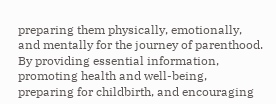preparing them physically, emotionally, and mentally for the journey of parenthood. By providing essential information, promoting health and well-being, preparing for childbirth, and encouraging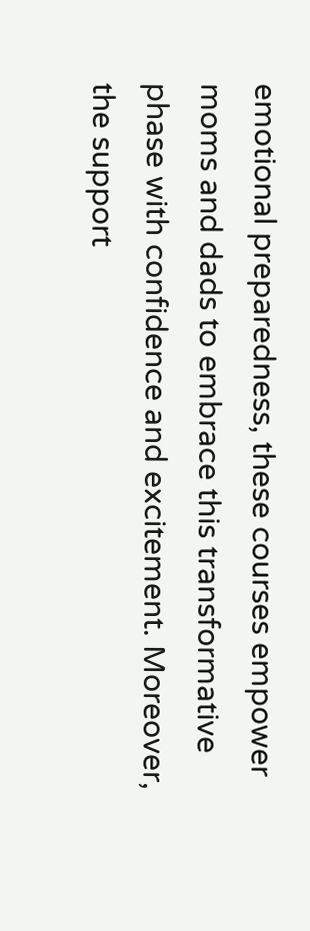emotional preparedness, these courses empower moms and dads to embrace this transformative phase with confidence and excitement. Moreover, the support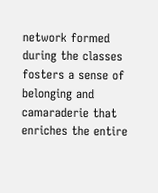network formed during the classes fosters a sense of belonging and camaraderie that enriches the entire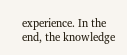experience. In the end, the knowledge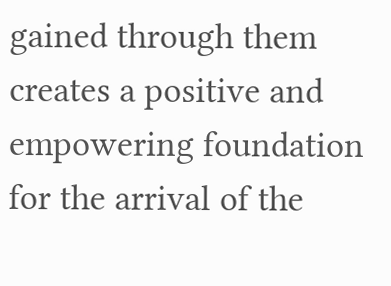gained through them creates a positive and empowering foundation for the arrival of the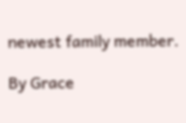newest family member.

By Grace